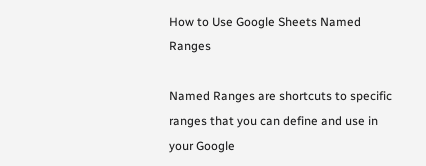How to Use Google Sheets Named Ranges

Named Ranges are shortcuts to specific ranges that you can define and use in your Google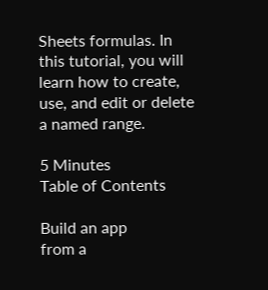Sheets formulas. In this tutorial, you will learn how to create, use, and edit or delete a named range.

5 Minutes
Table of Contents

Build an app
from a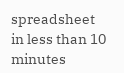spreadsheet in less than 10 minutes